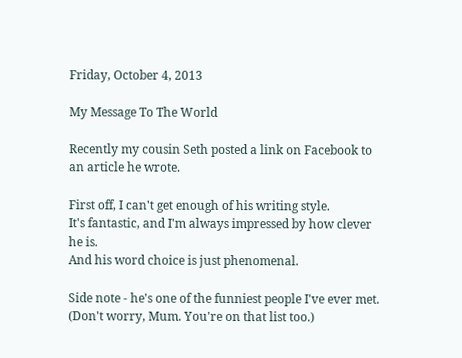Friday, October 4, 2013

My Message To The World

Recently my cousin Seth posted a link on Facebook to an article he wrote.

First off, I can't get enough of his writing style.
It's fantastic, and I'm always impressed by how clever he is.
And his word choice is just phenomenal.

Side note - he's one of the funniest people I've ever met.
(Don't worry, Mum. You're on that list too.)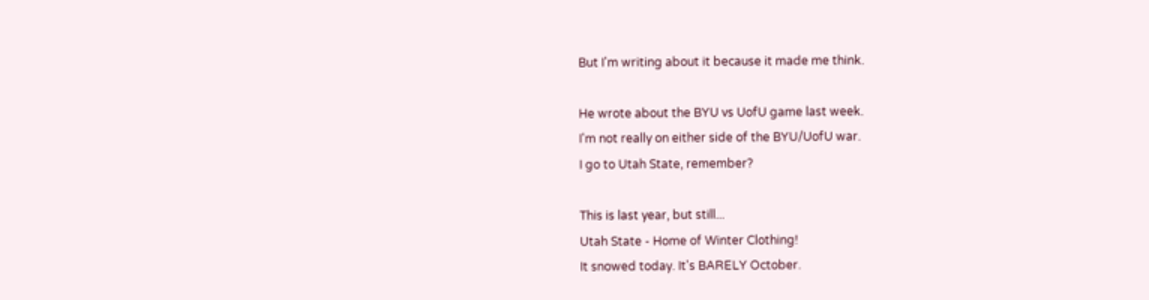But I'm writing about it because it made me think.

He wrote about the BYU vs UofU game last week.
I'm not really on either side of the BYU/UofU war.
I go to Utah State, remember?

This is last year, but still...
Utah State - Home of Winter Clothing!
It snowed today. It's BARELY October.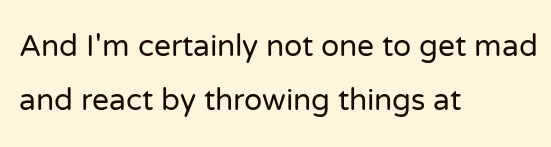And I'm certainly not one to get mad and react by throwing things at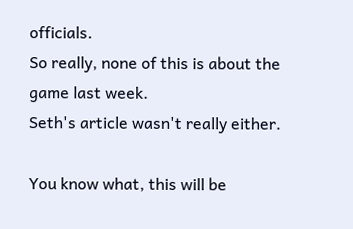officials.
So really, none of this is about the game last week.
Seth's article wasn't really either.

You know what, this will be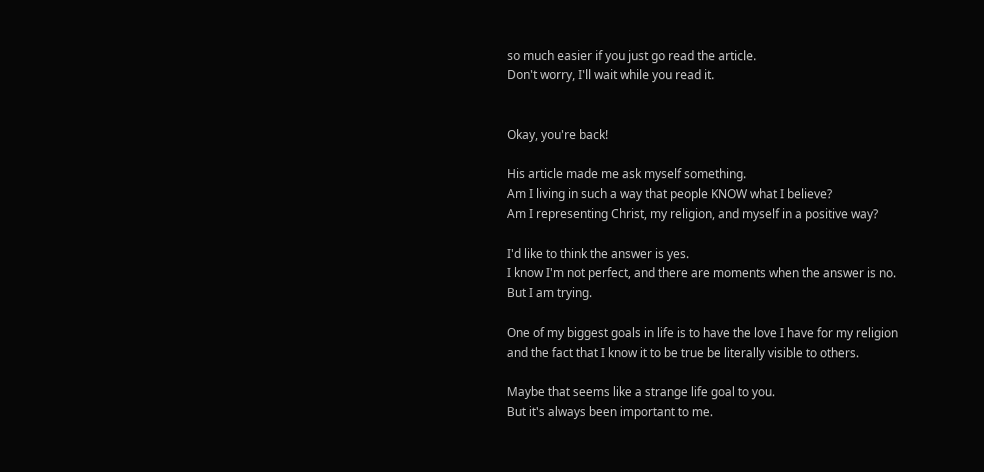so much easier if you just go read the article.
Don't worry, I'll wait while you read it.


Okay, you're back!

His article made me ask myself something.
Am I living in such a way that people KNOW what I believe?
Am I representing Christ, my religion, and myself in a positive way?

I'd like to think the answer is yes.
I know I'm not perfect, and there are moments when the answer is no.
But I am trying.

One of my biggest goals in life is to have the love I have for my religion
and the fact that I know it to be true be literally visible to others.

Maybe that seems like a strange life goal to you.
But it's always been important to me.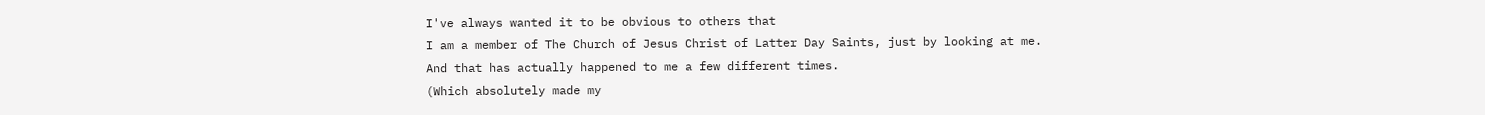I've always wanted it to be obvious to others that
I am a member of The Church of Jesus Christ of Latter Day Saints, just by looking at me.
And that has actually happened to me a few different times.
(Which absolutely made my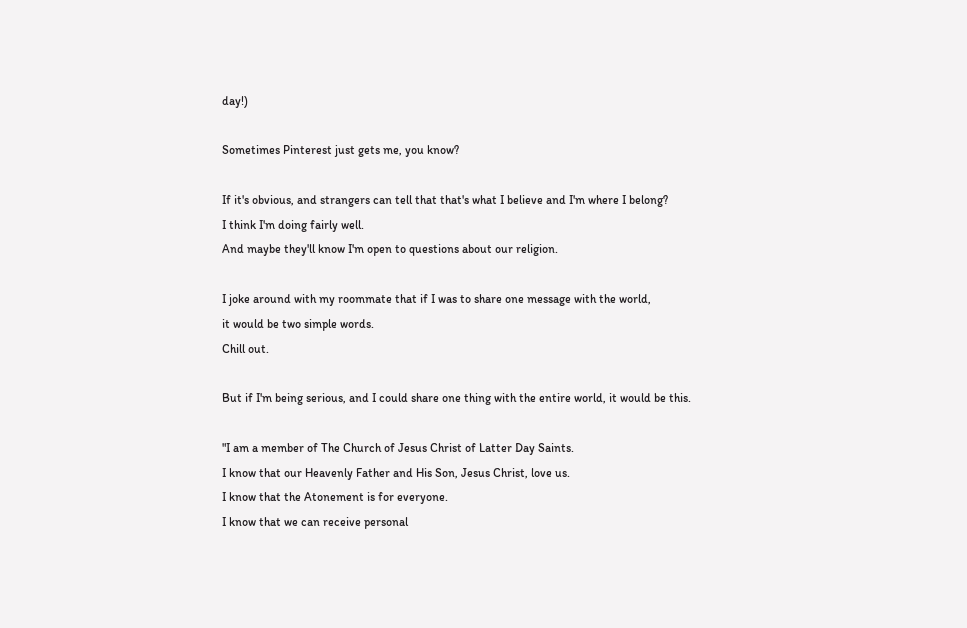day!)

Sometimes Pinterest just gets me, you know?

If it's obvious, and strangers can tell that that's what I believe and I'm where I belong?
I think I'm doing fairly well.
And maybe they'll know I'm open to questions about our religion.

I joke around with my roommate that if I was to share one message with the world,
it would be two simple words.
Chill out.

But if I'm being serious, and I could share one thing with the entire world, it would be this.

"I am a member of The Church of Jesus Christ of Latter Day Saints.
I know that our Heavenly Father and His Son, Jesus Christ, love us.
I know that the Atonement is for everyone.
I know that we can receive personal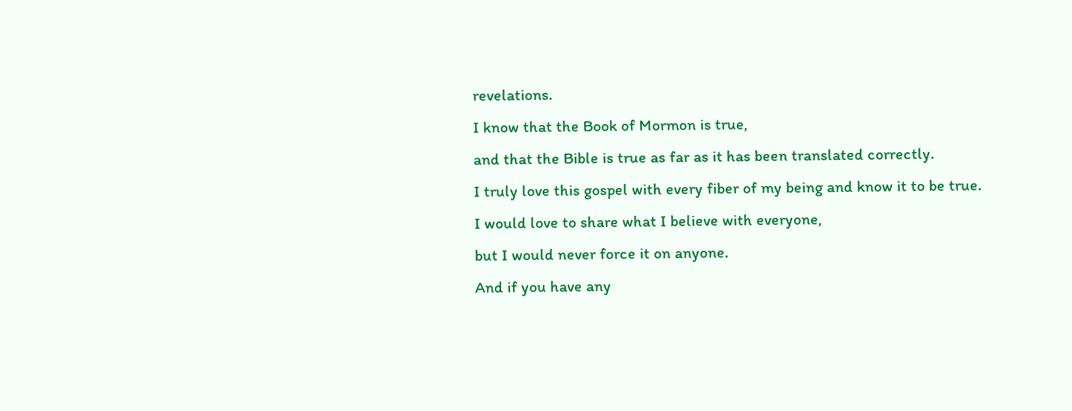revelations.
I know that the Book of Mormon is true,
and that the Bible is true as far as it has been translated correctly.
I truly love this gospel with every fiber of my being and know it to be true.
I would love to share what I believe with everyone,
but I would never force it on anyone.
And if you have any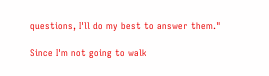questions, I'll do my best to answer them."

Since I'm not going to walk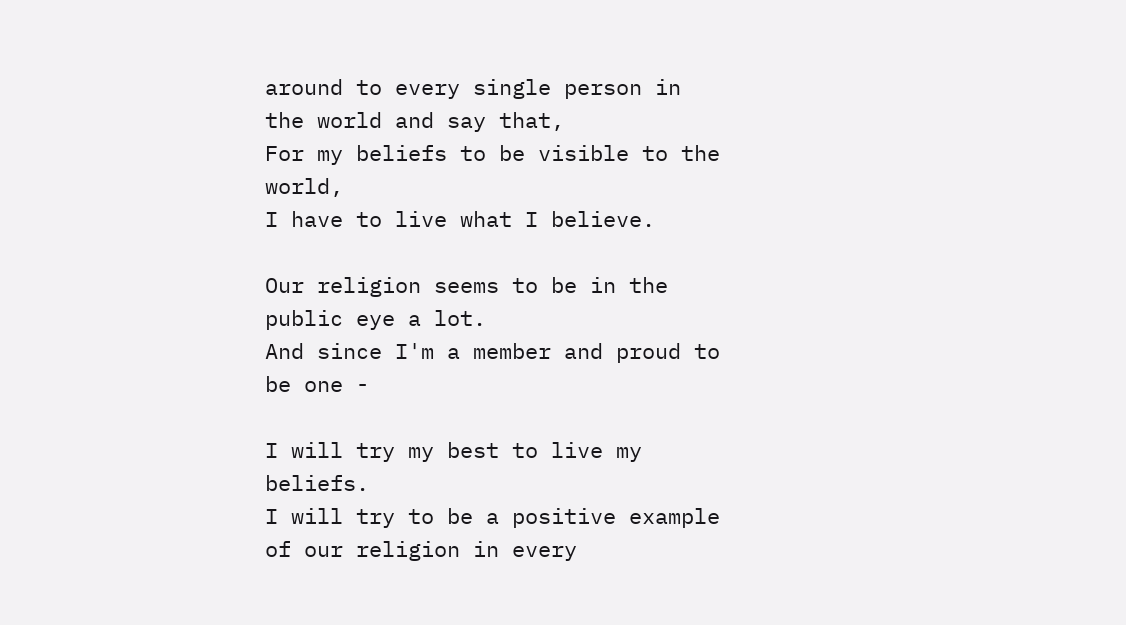around to every single person in the world and say that,
For my beliefs to be visible to the world,
I have to live what I believe.

Our religion seems to be in the public eye a lot.
And since I'm a member and proud to be one -

I will try my best to live my beliefs.
I will try to be a positive example of our religion in every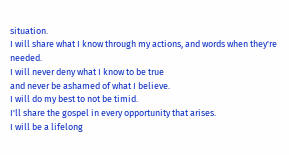situation.
I will share what I know through my actions, and words when they're needed.
I will never deny what I know to be true
and never be ashamed of what I believe.
I will do my best to not be timid.
I'll share the gospel in every opportunity that arises.
I will be a lifelong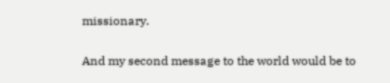missionary.

And my second message to the world would be to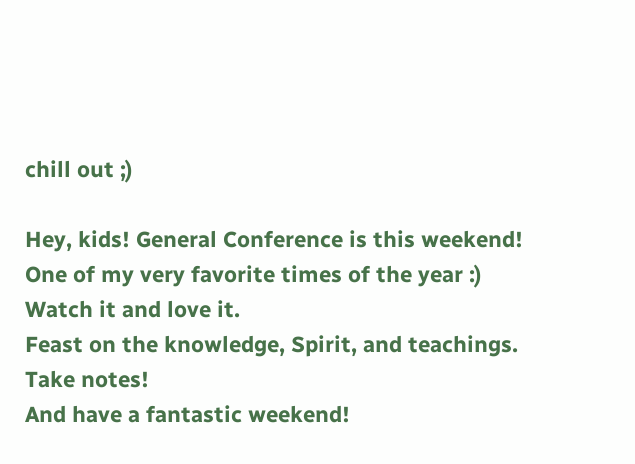chill out ;)

Hey, kids! General Conference is this weekend!
One of my very favorite times of the year :)
Watch it and love it.
Feast on the knowledge, Spirit, and teachings.
Take notes!
And have a fantastic weekend!